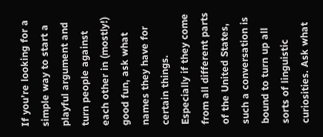If you’re looking for a simple way to start a playful argument and turn people against each other in (mostly!) good fun, ask what names they have for certain things. Especially if they come from all different parts of the United States, such a conversation is bound to turn up all sorts of linguistic curiosities. Ask what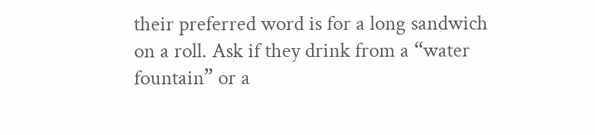their preferred word is for a long sandwich on a roll. Ask if they drink from a “water fountain” or a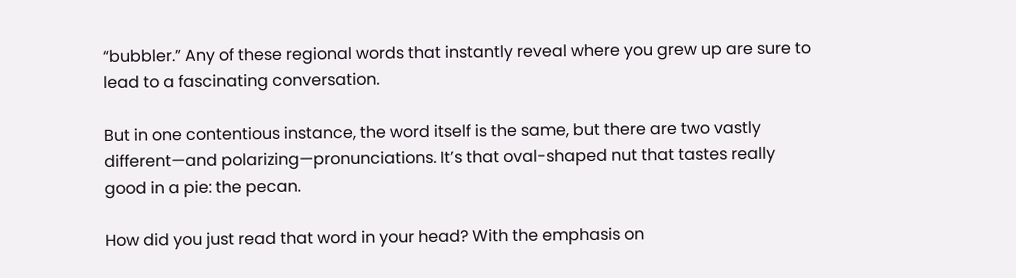“bubbler.” Any of these regional words that instantly reveal where you grew up are sure to lead to a fascinating conversation.

But in one contentious instance, the word itself is the same, but there are two vastly different—and polarizing—pronunciations. It’s that oval-shaped nut that tastes really good in a pie: the pecan.

How did you just read that word in your head? With the emphasis on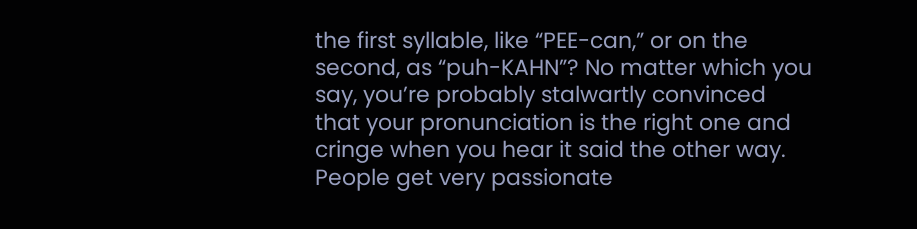the first syllable, like “PEE-can,” or on the second, as “puh-KAHN”? No matter which you say, you’re probably stalwartly convinced that your pronunciation is the right one and cringe when you hear it said the other way. People get very passionate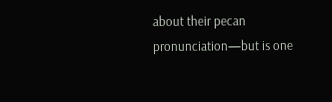about their pecan pronunciation—but is one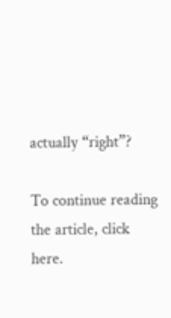actually “right”?

To continue reading the article, click here.